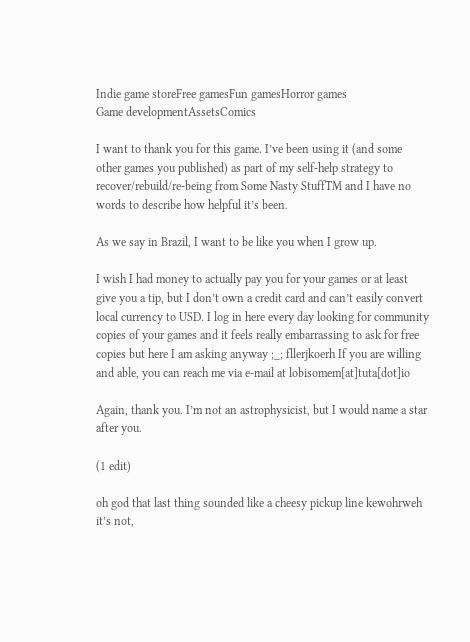Indie game storeFree gamesFun gamesHorror games
Game developmentAssetsComics

I want to thank you for this game. I’ve been using it (and some other games you published) as part of my self-help strategy to recover/rebuild/re-being from Some Nasty StuffTM and I have no words to describe how helpful it’s been.

As we say in Brazil, I want to be like you when I grow up.

I wish I had money to actually pay you for your games or at least give you a tip, but I don’t own a credit card and can’t easily convert local currency to USD. I log in here every day looking for community copies of your games and it feels really embarrassing to ask for free copies but here I am asking anyway ;_; fllerjkoerh If you are willing and able, you can reach me via e-mail at lobisomem[at]tuta[dot]io

Again, thank you. I’m not an astrophysicist, but I would name a star after you.

(1 edit)

oh god that last thing sounded like a cheesy pickup line kewohrweh it’s not,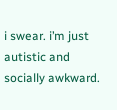i swear. i’m just autistic and socially awkward.